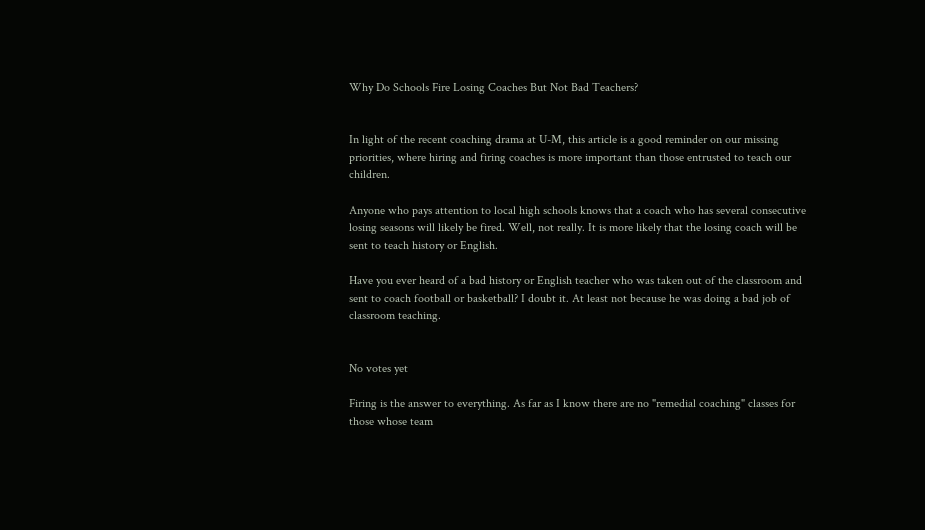Why Do Schools Fire Losing Coaches But Not Bad Teachers?


In light of the recent coaching drama at U-M, this article is a good reminder on our missing priorities, where hiring and firing coaches is more important than those entrusted to teach our children.

Anyone who pays attention to local high schools knows that a coach who has several consecutive losing seasons will likely be fired. Well, not really. It is more likely that the losing coach will be sent to teach history or English.

Have you ever heard of a bad history or English teacher who was taken out of the classroom and sent to coach football or basketball? I doubt it. At least not because he was doing a bad job of classroom teaching.


No votes yet

Firing is the answer to everything. As far as I know there are no "remedial coaching" classes for those whose team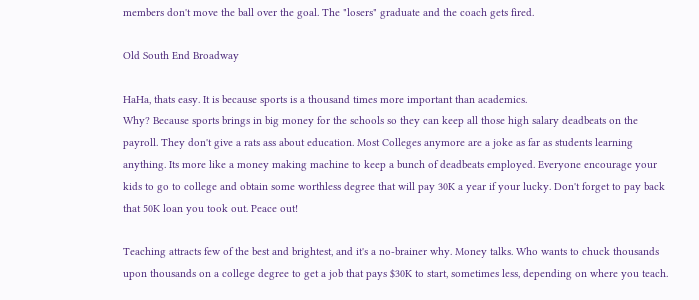members don't move the ball over the goal. The "losers" graduate and the coach gets fired.

Old South End Broadway

HaHa, thats easy. It is because sports is a thousand times more important than academics.
Why? Because sports brings in big money for the schools so they can keep all those high salary deadbeats on the payroll. They don't give a rats ass about education. Most Colleges anymore are a joke as far as students learning anything. Its more like a money making machine to keep a bunch of deadbeats employed. Everyone encourage your kids to go to college and obtain some worthless degree that will pay 30K a year if your lucky. Don't forget to pay back that 50K loan you took out. Peace out!

Teaching attracts few of the best and brightest, and it's a no-brainer why. Money talks. Who wants to chuck thousands upon thousands on a college degree to get a job that pays $30K to start, sometimes less, depending on where you teach.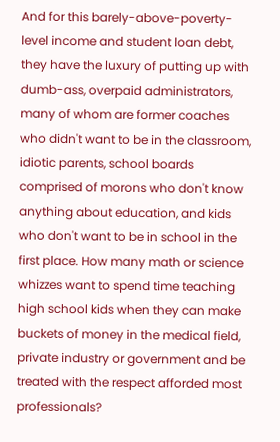And for this barely-above-poverty-level income and student loan debt, they have the luxury of putting up with dumb-ass, overpaid administrators, many of whom are former coaches who didn't want to be in the classroom, idiotic parents, school boards comprised of morons who don't know anything about education, and kids who don't want to be in school in the first place. How many math or science whizzes want to spend time teaching high school kids when they can make buckets of money in the medical field, private industry or government and be treated with the respect afforded most professionals?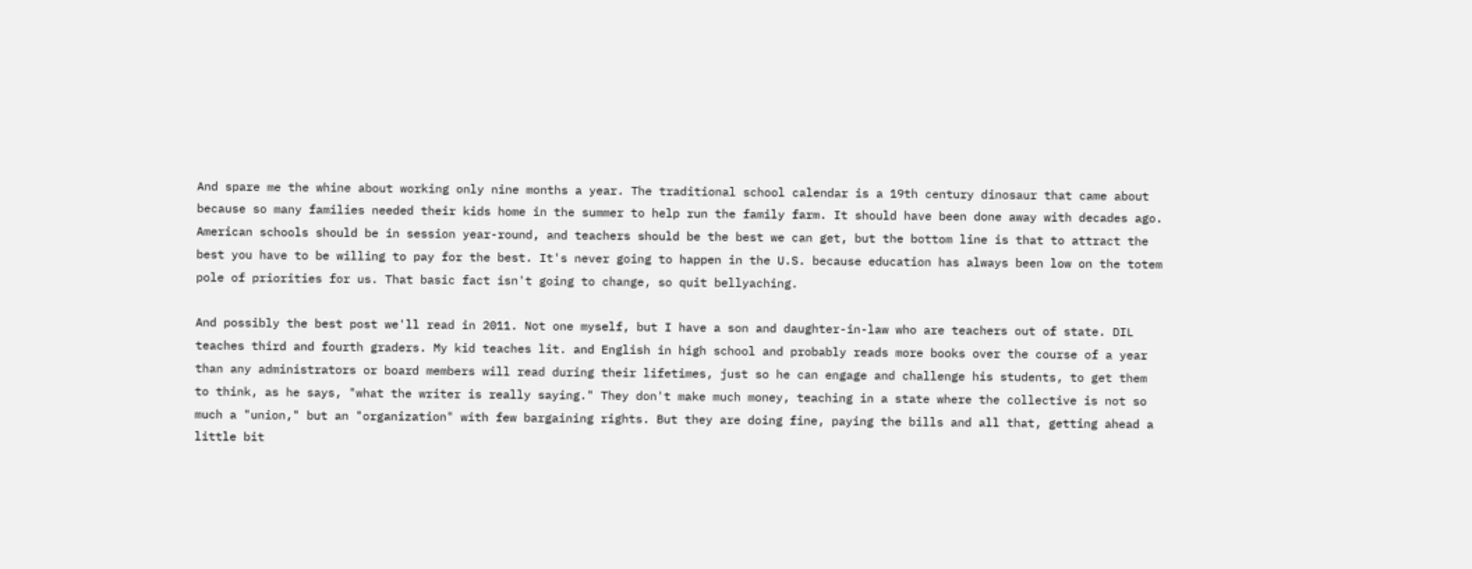And spare me the whine about working only nine months a year. The traditional school calendar is a 19th century dinosaur that came about because so many families needed their kids home in the summer to help run the family farm. It should have been done away with decades ago. American schools should be in session year-round, and teachers should be the best we can get, but the bottom line is that to attract the best you have to be willing to pay for the best. It's never going to happen in the U.S. because education has always been low on the totem pole of priorities for us. That basic fact isn't going to change, so quit bellyaching.

And possibly the best post we'll read in 2011. Not one myself, but I have a son and daughter-in-law who are teachers out of state. DIL teaches third and fourth graders. My kid teaches lit. and English in high school and probably reads more books over the course of a year than any administrators or board members will read during their lifetimes, just so he can engage and challenge his students, to get them to think, as he says, "what the writer is really saying." They don't make much money, teaching in a state where the collective is not so much a "union," but an "organization" with few bargaining rights. But they are doing fine, paying the bills and all that, getting ahead a little bit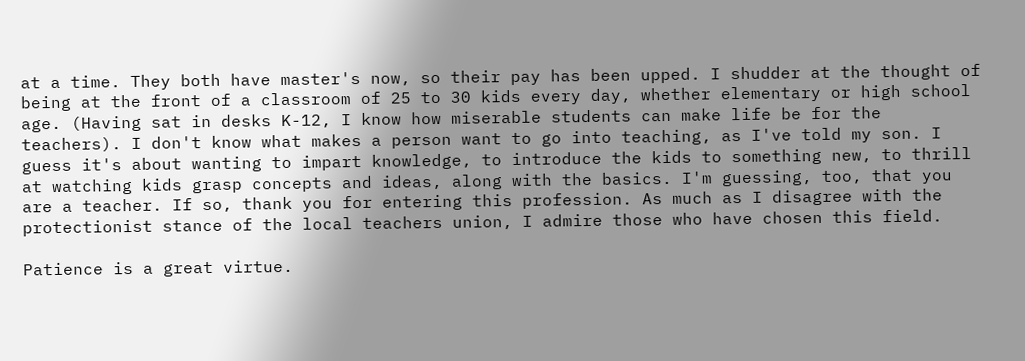at a time. They both have master's now, so their pay has been upped. I shudder at the thought of being at the front of a classroom of 25 to 30 kids every day, whether elementary or high school age. (Having sat in desks K-12, I know how miserable students can make life be for the teachers). I don't know what makes a person want to go into teaching, as I've told my son. I guess it's about wanting to impart knowledge, to introduce the kids to something new, to thrill at watching kids grasp concepts and ideas, along with the basics. I'm guessing, too, that you are a teacher. If so, thank you for entering this profession. As much as I disagree with the protectionist stance of the local teachers union, I admire those who have chosen this field.

Patience is a great virtue.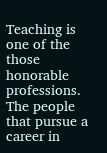Teaching is one of the those honorable professions. The people that pursue a career in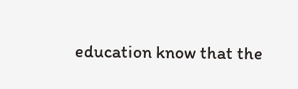education know that the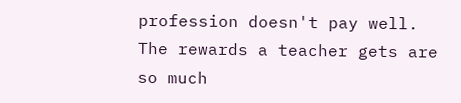profession doesn't pay well. The rewards a teacher gets are so much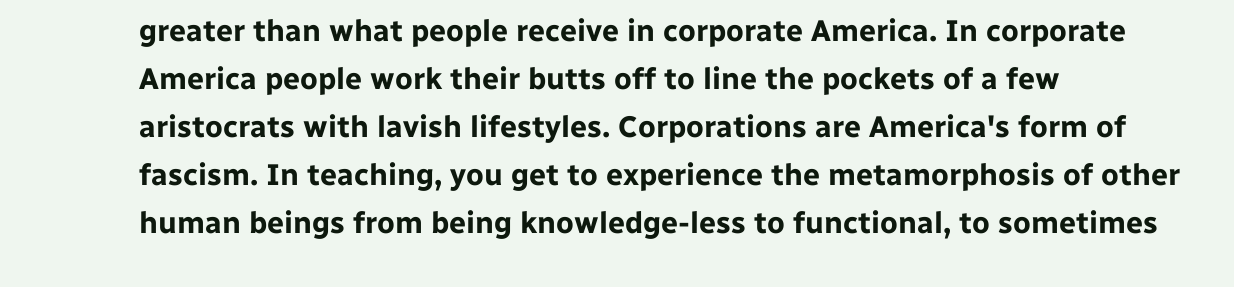greater than what people receive in corporate America. In corporate America people work their butts off to line the pockets of a few aristocrats with lavish lifestyles. Corporations are America's form of fascism. In teaching, you get to experience the metamorphosis of other human beings from being knowledge-less to functional, to sometimes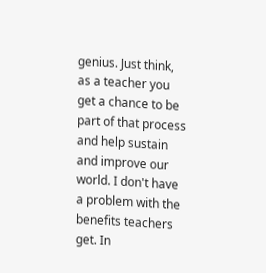genius. Just think, as a teacher you get a chance to be part of that process and help sustain and improve our world. I don't have a problem with the benefits teachers get. In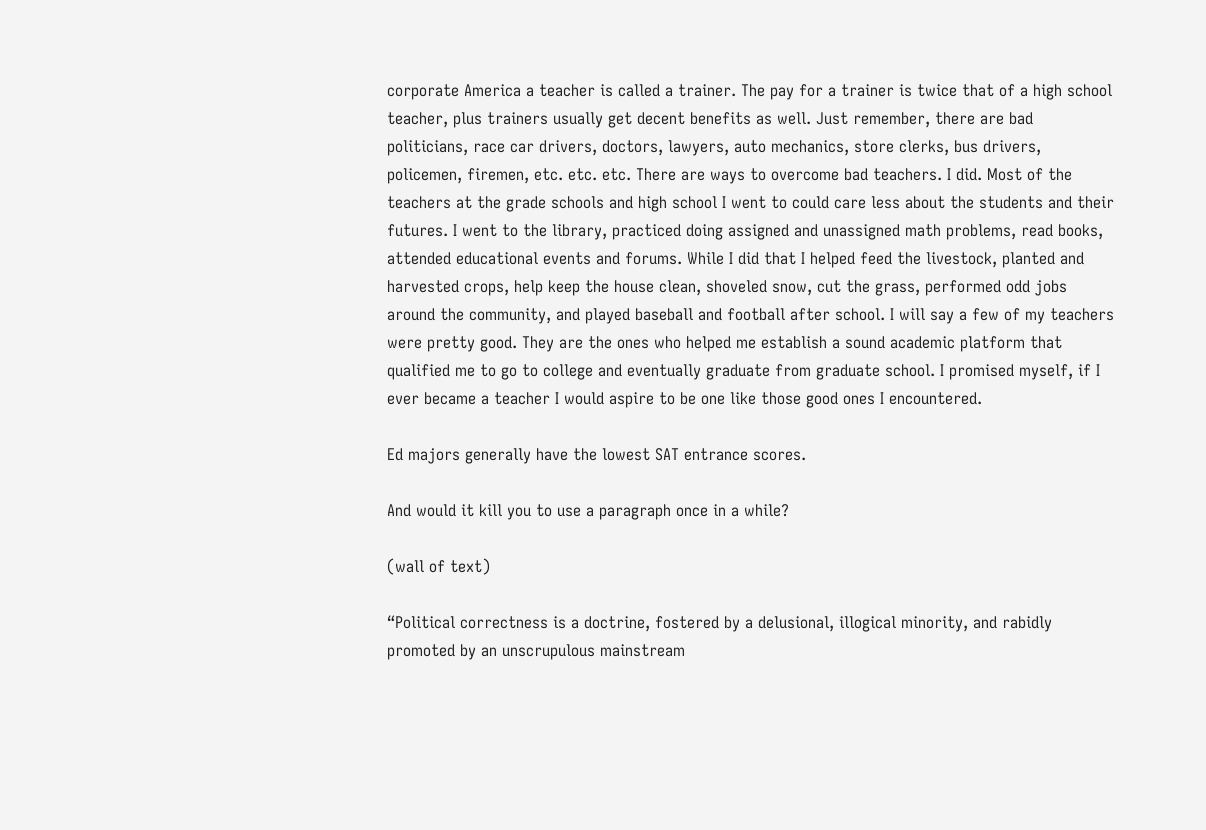corporate America a teacher is called a trainer. The pay for a trainer is twice that of a high school teacher, plus trainers usually get decent benefits as well. Just remember, there are bad politicians, race car drivers, doctors, lawyers, auto mechanics, store clerks, bus drivers, policemen, firemen, etc. etc. etc. There are ways to overcome bad teachers. I did. Most of the teachers at the grade schools and high school I went to could care less about the students and their futures. I went to the library, practiced doing assigned and unassigned math problems, read books, attended educational events and forums. While I did that I helped feed the livestock, planted and harvested crops, help keep the house clean, shoveled snow, cut the grass, performed odd jobs around the community, and played baseball and football after school. I will say a few of my teachers were pretty good. They are the ones who helped me establish a sound academic platform that qualified me to go to college and eventually graduate from graduate school. I promised myself, if I ever became a teacher I would aspire to be one like those good ones I encountered.

Ed majors generally have the lowest SAT entrance scores.

And would it kill you to use a paragraph once in a while?

(wall of text)

“Political correctness is a doctrine, fostered by a delusional, illogical minority, and rabidly promoted by an unscrupulous mainstream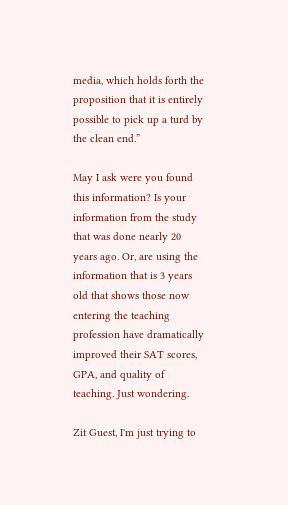media, which holds forth the proposition that it is entirely possible to pick up a turd by the clean end.”

May I ask were you found this information? Is your information from the study that was done nearly 20 years ago. Or, are using the information that is 3 years old that shows those now entering the teaching profession have dramatically improved their SAT scores, GPA, and quality of teaching. Just wondering.

Zit Guest, I'm just trying to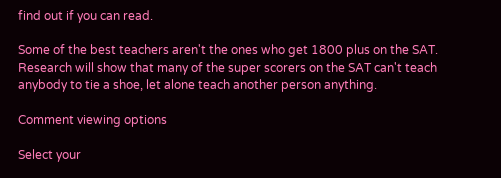find out if you can read.

Some of the best teachers aren't the ones who get 1800 plus on the SAT. Research will show that many of the super scorers on the SAT can't teach anybody to tie a shoe, let alone teach another person anything.

Comment viewing options

Select your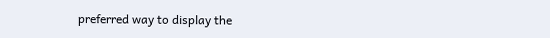preferred way to display the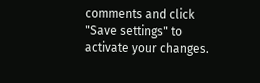comments and click "Save settings" to activate your changes.